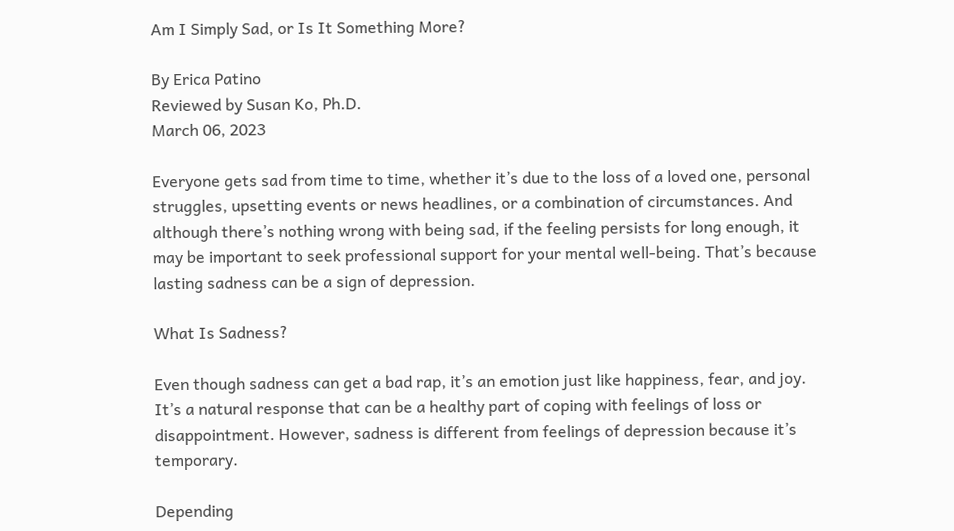Am I Simply Sad, or Is It Something More?

By Erica Patino
Reviewed by Susan Ko, Ph.D.
March 06, 2023

Everyone gets sad from time to time, whether it’s due to the loss of a loved one, personal struggles, upsetting events or news headlines, or a combination of circumstances. And although there’s nothing wrong with being sad, if the feeling persists for long enough, it may be important to seek professional support for your mental well‑being. That’s because lasting sadness can be a sign of depression.

What Is Sadness?

Even though sadness can get a bad rap, it’s an emotion just like happiness, fear, and joy. It’s a natural response that can be a healthy part of coping with feelings of loss or disappointment. However, sadness is different from feelings of depression because it’s temporary.

Depending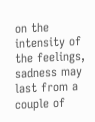on the intensity of the feelings, sadness may last from a couple of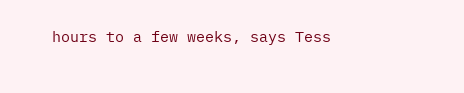hours to a few weeks, says Tess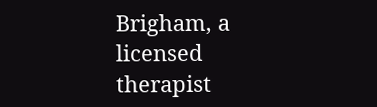Brigham, a licensed therapist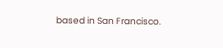based in San Francisco.